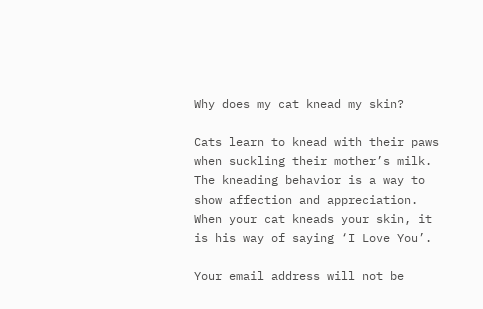Why does my cat knead my skin?

Cats learn to knead with their paws when suckling their mother’s milk. The kneading behavior is a way to show affection and appreciation. When your cat kneads your skin, it is his way of saying ‘I Love You’.

Your email address will not be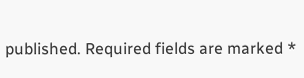published. Required fields are marked *